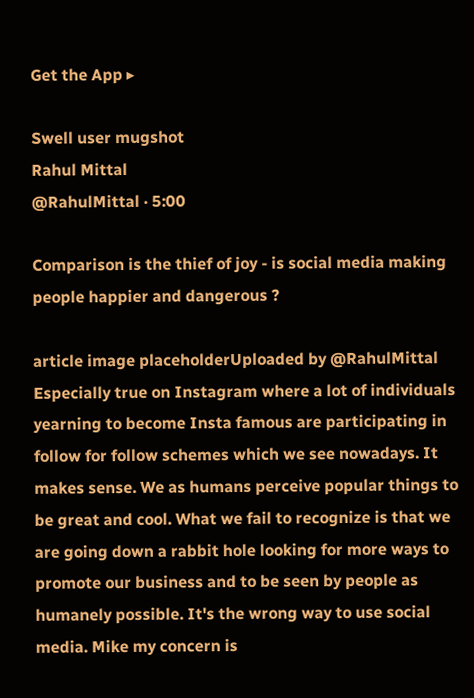Get the App ▸

Swell user mugshot
Rahul Mittal
@RahulMittal · 5:00

Comparison is the thief of joy - is social media making people happier and dangerous ?

article image placeholderUploaded by @RahulMittal
Especially true on Instagram where a lot of individuals yearning to become Insta famous are participating in follow for follow schemes which we see nowadays. It makes sense. We as humans perceive popular things to be great and cool. What we fail to recognize is that we are going down a rabbit hole looking for more ways to promote our business and to be seen by people as humanely possible. It's the wrong way to use social media. Mike my concern is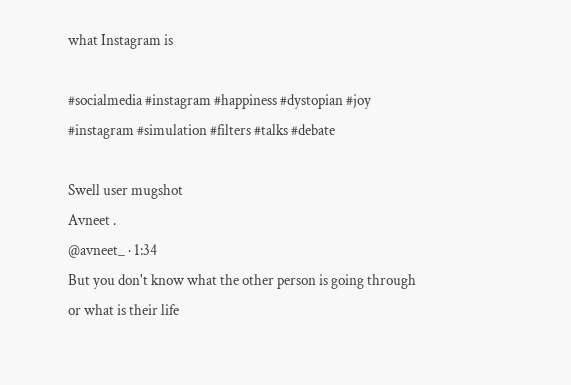what Instagram is

#socialmedia #instagram #happiness #dystopian #joy #instagram #simulation #filters #talks #debate

Swell user mugshot
Avneet .
@avneet_ · 1:34
But you don't know what the other person is going through or what is their life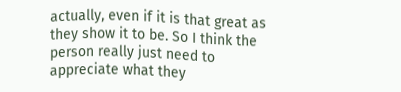actually, even if it is that great as they show it to be. So I think the person really just need to appreciate what they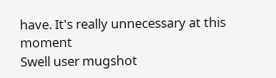have. It's really unnecessary at this moment
Swell user mugshot